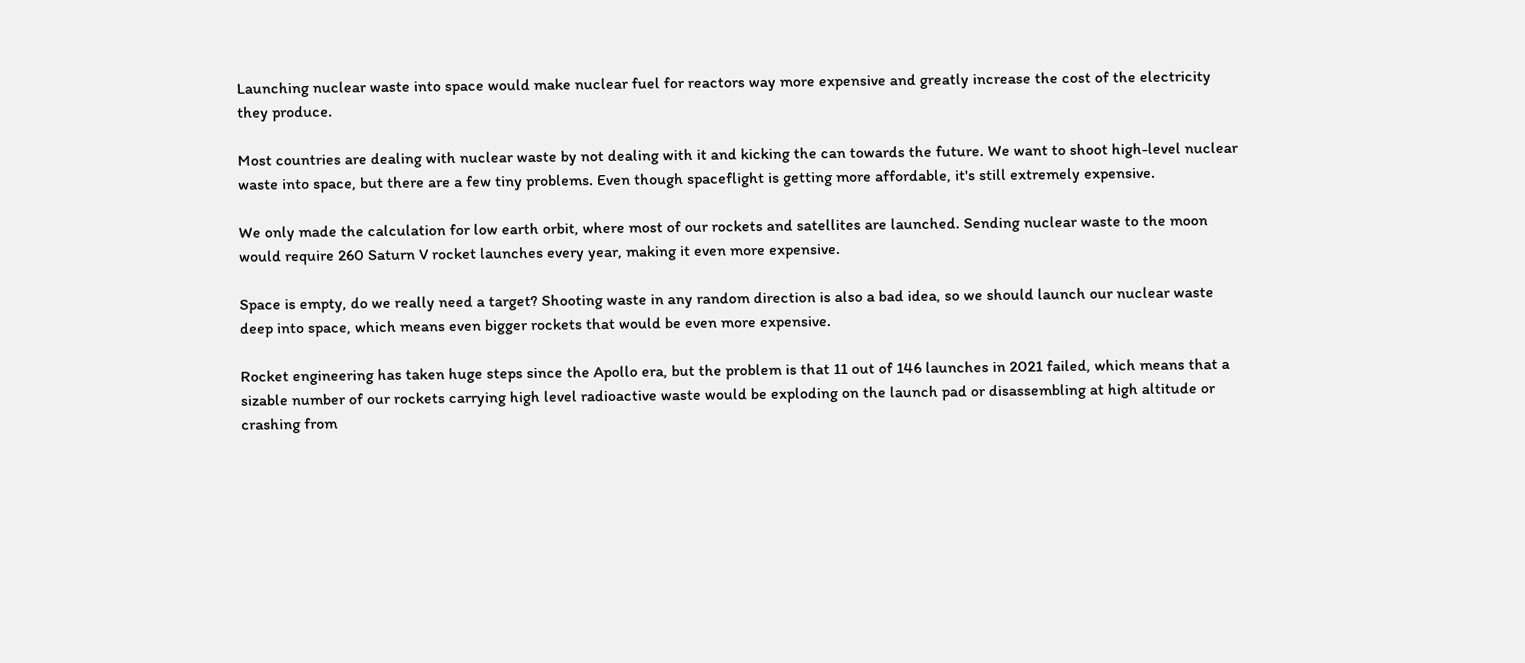Launching nuclear waste into space would make nuclear fuel for reactors way more expensive and greatly increase the cost of the electricity they produce.

Most countries are dealing with nuclear waste by not dealing with it and kicking the can towards the future. We want to shoot high-level nuclear waste into space, but there are a few tiny problems. Even though spaceflight is getting more affordable, it's still extremely expensive.

We only made the calculation for low earth orbit, where most of our rockets and satellites are launched. Sending nuclear waste to the moon would require 260 Saturn V rocket launches every year, making it even more expensive.

Space is empty, do we really need a target? Shooting waste in any random direction is also a bad idea, so we should launch our nuclear waste deep into space, which means even bigger rockets that would be even more expensive.

Rocket engineering has taken huge steps since the Apollo era, but the problem is that 11 out of 146 launches in 2021 failed, which means that a sizable number of our rockets carrying high level radioactive waste would be exploding on the launch pad or disassembling at high altitude or crashing from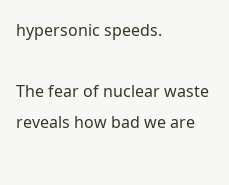hypersonic speeds.

The fear of nuclear waste reveals how bad we are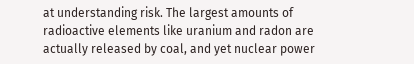at understanding risk. The largest amounts of radioactive elements like uranium and radon are actually released by coal, and yet nuclear power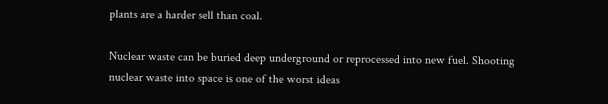plants are a harder sell than coal.

Nuclear waste can be buried deep underground or reprocessed into new fuel. Shooting nuclear waste into space is one of the worst ideas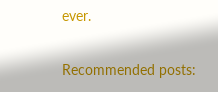ever.

Recommended posts: